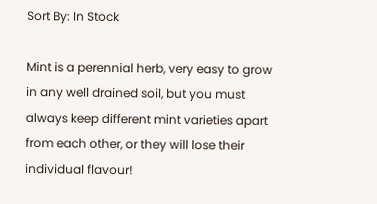Sort By: In Stock

Mint is a perennial herb, very easy to grow in any well drained soil, but you must always keep different mint varieties apart from each other, or they will lose their individual flavour!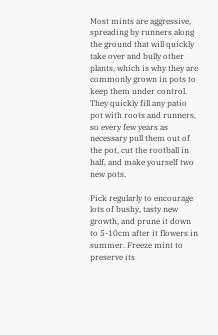Most mints are aggressive, spreading by runners along the ground that will quickly take over and bully other plants, which is why they are commonly grown in pots to keep them under control. They quickly fill any patio pot with roots and runners, so every few years as necessary pull them out of the pot, cut the rootball in half, and make yourself two new pots.

Pick regularly to encourage lots of bushy, tasty new growth, and prune it down to 5-10cm after it flowers in summer. Freeze mint to preserve its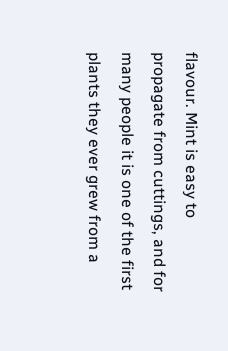flavour. Mint is easy to propagate from cuttings, and for many people it is one of the first plants they ever grew from a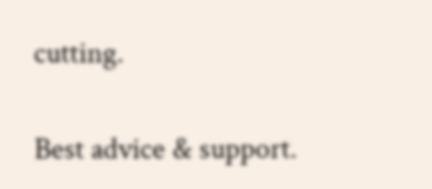cutting.

Best advice & support.